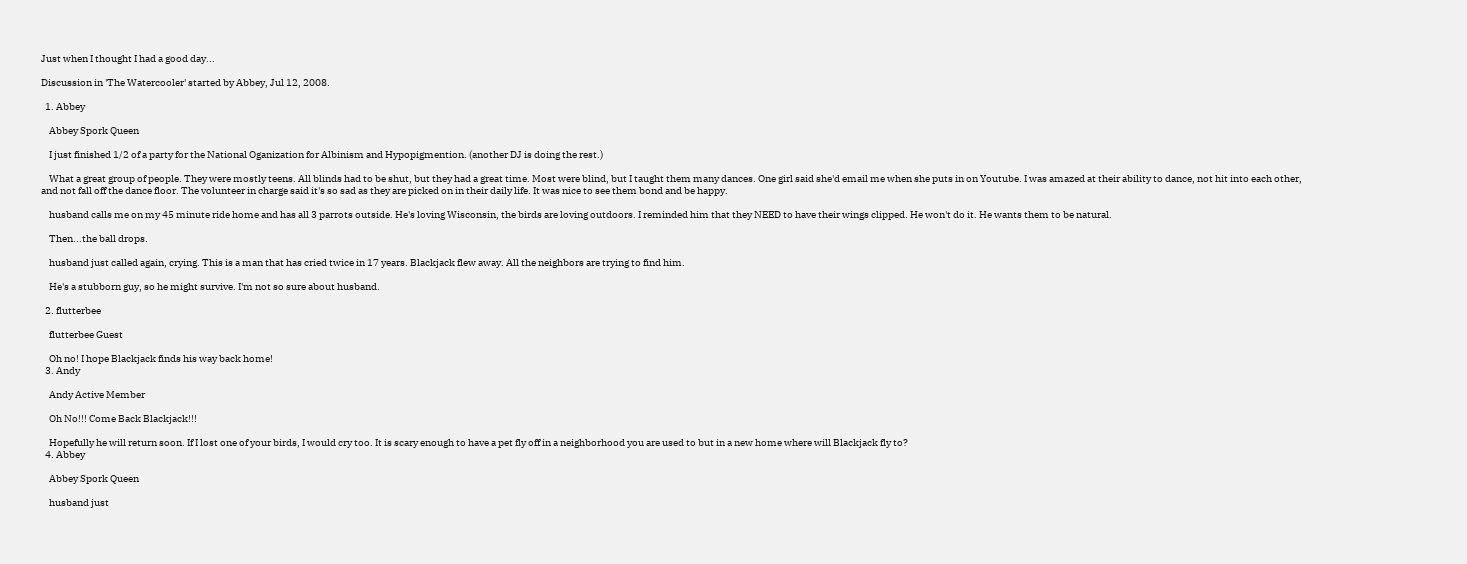Just when I thought I had a good day...

Discussion in 'The Watercooler' started by Abbey, Jul 12, 2008.

  1. Abbey

    Abbey Spork Queen

    I just finished 1/2 of a party for the National Oganization for Albinism and Hypopigmention. (another DJ is doing the rest.)

    What a great group of people. They were mostly teens. All blinds had to be shut, but they had a great time. Most were blind, but I taught them many dances. One girl said she'd email me when she puts in on Youtube. I was amazed at their ability to dance, not hit into each other, and not fall off the dance floor. The volunteer in charge said it's so sad as they are picked on in their daily life. It was nice to see them bond and be happy.

    husband calls me on my 45 minute ride home and has all 3 parrots outside. He's loving Wisconsin, the birds are loving outdoors. I reminded him that they NEED to have their wings clipped. He won't do it. He wants them to be natural.

    Then...the ball drops.

    husband just called again, crying. This is a man that has cried twice in 17 years. Blackjack flew away. All the neighbors are trying to find him.

    He's a stubborn guy, so he might survive. I'm not so sure about husband.

  2. flutterbee

    flutterbee Guest

    Oh no! I hope Blackjack finds his way back home!
  3. Andy

    Andy Active Member

    Oh No!!! Come Back Blackjack!!!

    Hopefully he will return soon. If I lost one of your birds, I would cry too. It is scary enough to have a pet fly off in a neighborhood you are used to but in a new home where will Blackjack fly to?
  4. Abbey

    Abbey Spork Queen

    husband just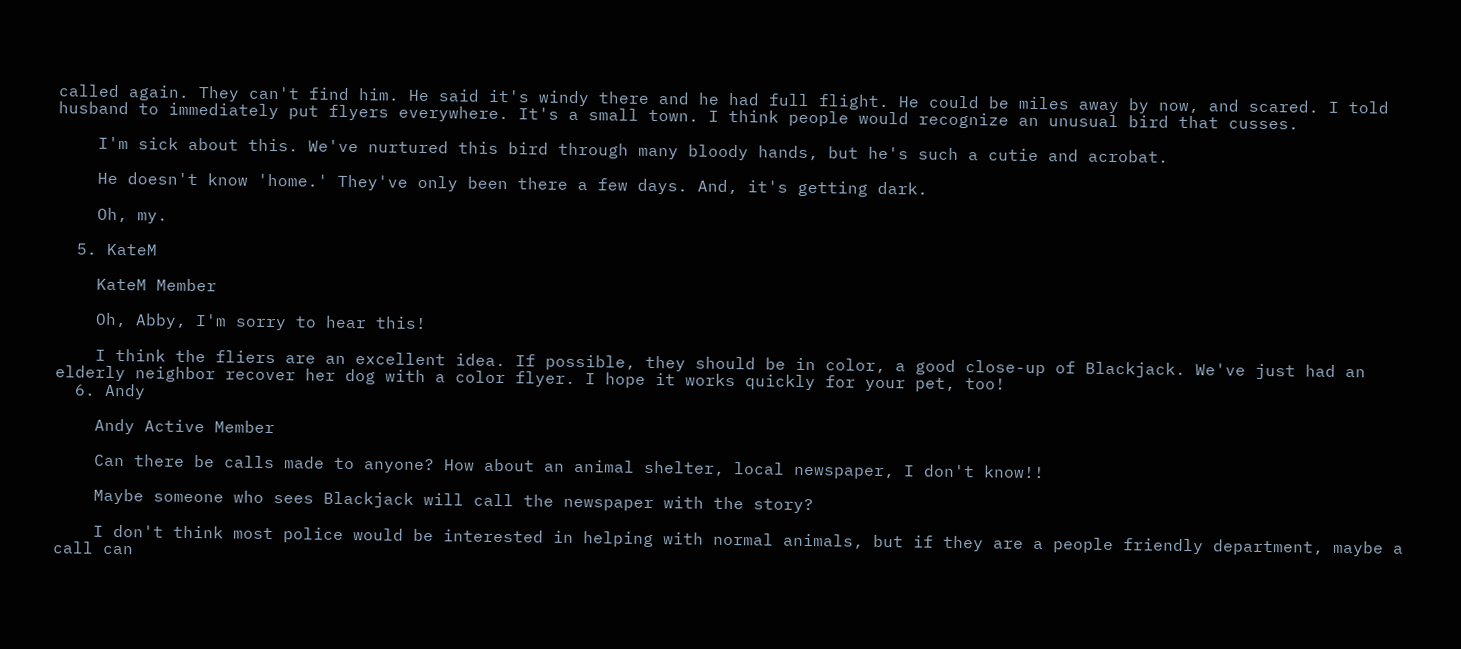called again. They can't find him. He said it's windy there and he had full flight. He could be miles away by now, and scared. I told husband to immediately put flyers everywhere. It's a small town. I think people would recognize an unusual bird that cusses.

    I'm sick about this. We've nurtured this bird through many bloody hands, but he's such a cutie and acrobat.

    He doesn't know 'home.' They've only been there a few days. And, it's getting dark.

    Oh, my.

  5. KateM

    KateM Member

    Oh, Abby, I'm sorry to hear this!

    I think the fliers are an excellent idea. If possible, they should be in color, a good close-up of Blackjack. We've just had an elderly neighbor recover her dog with a color flyer. I hope it works quickly for your pet, too!
  6. Andy

    Andy Active Member

    Can there be calls made to anyone? How about an animal shelter, local newspaper, I don't know!!

    Maybe someone who sees Blackjack will call the newspaper with the story?

    I don't think most police would be interested in helping with normal animals, but if they are a people friendly department, maybe a call can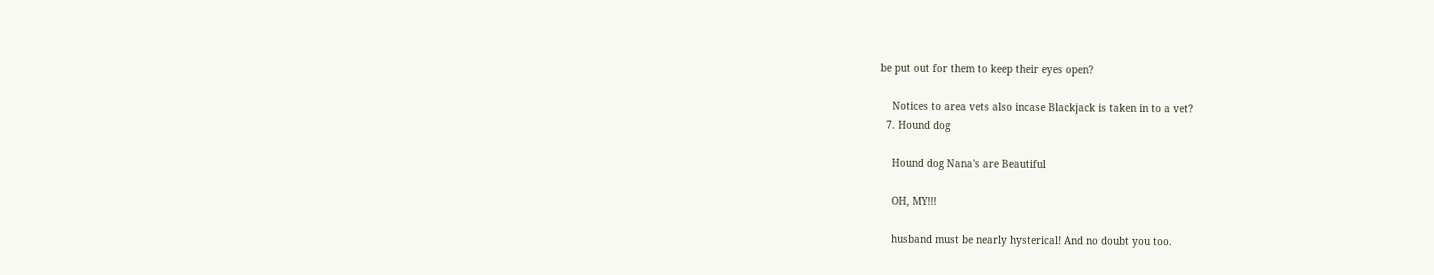be put out for them to keep their eyes open?

    Notices to area vets also incase Blackjack is taken in to a vet?
  7. Hound dog

    Hound dog Nana's are Beautiful

    OH, MY!!!

    husband must be nearly hysterical! And no doubt you too.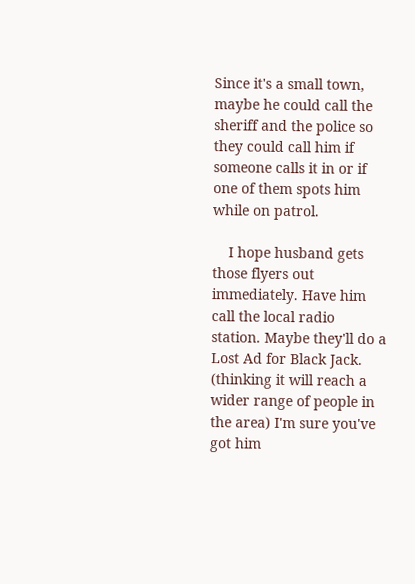Since it's a small town, maybe he could call the sheriff and the police so they could call him if someone calls it in or if one of them spots him while on patrol.

    I hope husband gets those flyers out immediately. Have him call the local radio station. Maybe they'll do a Lost Ad for Black Jack. (thinking it will reach a wider range of people in the area) I'm sure you've got him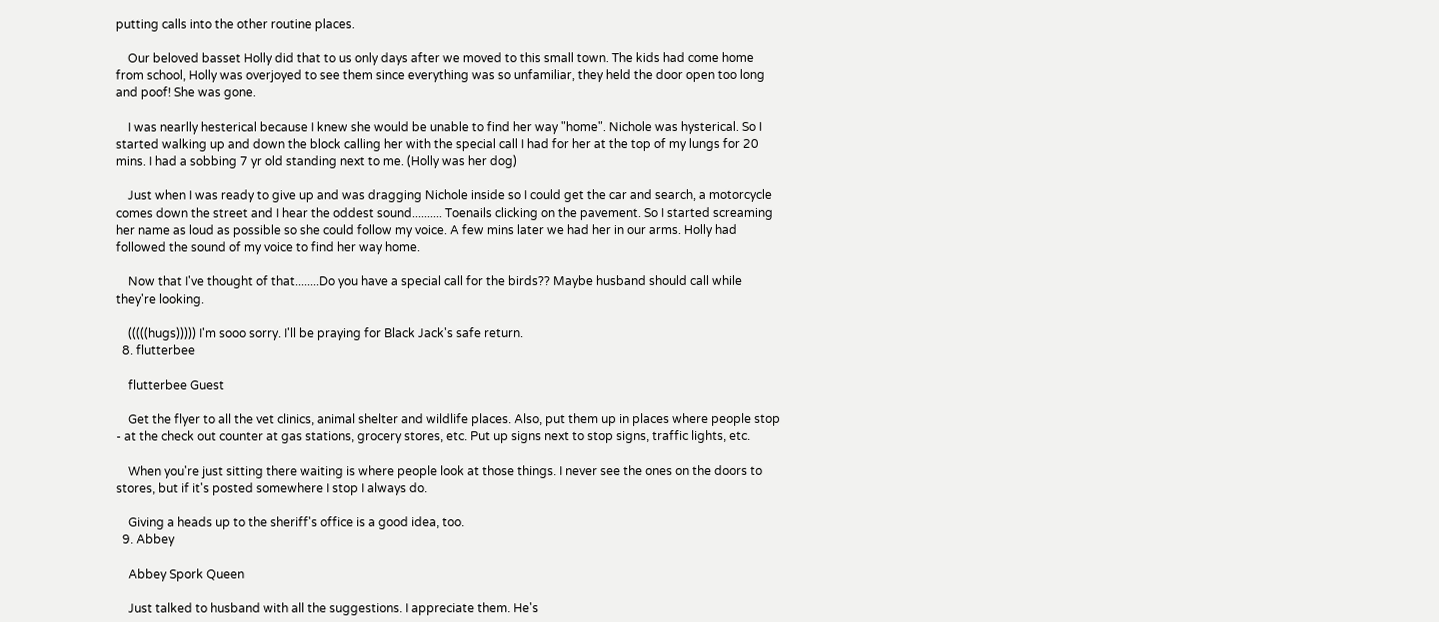putting calls into the other routine places.

    Our beloved basset Holly did that to us only days after we moved to this small town. The kids had come home from school, Holly was overjoyed to see them since everything was so unfamiliar, they held the door open too long and poof! She was gone.

    I was nearlly hesterical because I knew she would be unable to find her way "home". Nichole was hysterical. So I started walking up and down the block calling her with the special call I had for her at the top of my lungs for 20 mins. I had a sobbing 7 yr old standing next to me. (Holly was her dog)

    Just when I was ready to give up and was dragging Nichole inside so I could get the car and search, a motorcycle comes down the street and I hear the oddest sound.......... Toenails clicking on the pavement. So I started screaming her name as loud as possible so she could follow my voice. A few mins later we had her in our arms. Holly had followed the sound of my voice to find her way home.

    Now that I've thought of that........Do you have a special call for the birds?? Maybe husband should call while they're looking.

    (((((hugs))))) I'm sooo sorry. I'll be praying for Black Jack's safe return.
  8. flutterbee

    flutterbee Guest

    Get the flyer to all the vet clinics, animal shelter and wildlife places. Also, put them up in places where people stop - at the check out counter at gas stations, grocery stores, etc. Put up signs next to stop signs, traffic lights, etc.

    When you're just sitting there waiting is where people look at those things. I never see the ones on the doors to stores, but if it's posted somewhere I stop I always do.

    Giving a heads up to the sheriff's office is a good idea, too.
  9. Abbey

    Abbey Spork Queen

    Just talked to husband with all the suggestions. I appreciate them. He's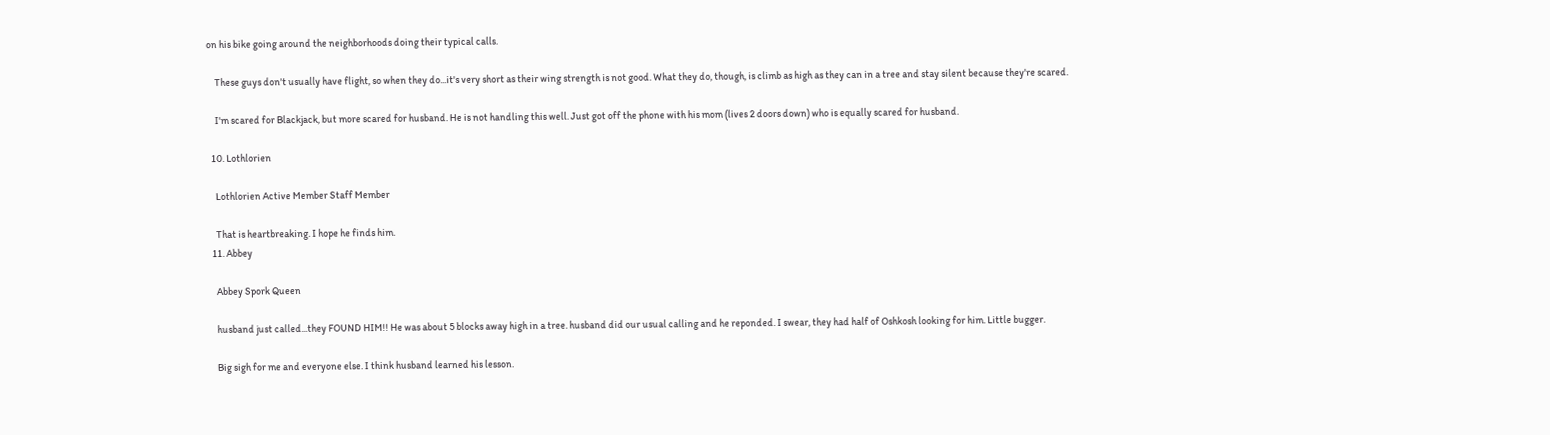on his bike going around the neighborhoods doing their typical calls.

    These guys don't usually have flight, so when they do...it's very short as their wing strength is not good. What they do, though, is climb as high as they can in a tree and stay silent because they're scared.

    I'm scared for Blackjack, but more scared for husband. He is not handling this well. Just got off the phone with his mom (lives 2 doors down) who is equally scared for husband.

  10. Lothlorien

    Lothlorien Active Member Staff Member

    That is heartbreaking. I hope he finds him.
  11. Abbey

    Abbey Spork Queen

    husband just called...they FOUND HIM!! He was about 5 blocks away high in a tree. husband did our usual calling and he reponded. I swear, they had half of Oshkosh looking for him. Little bugger.

    Big sigh for me and everyone else. I think husband learned his lesson.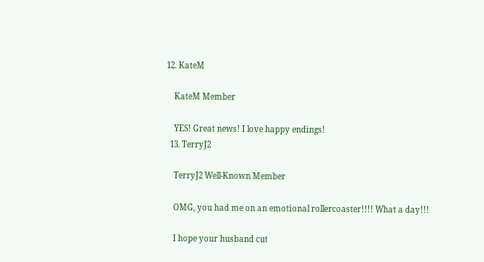12. KateM

    KateM Member

    YES! Great news! I love happy endings!
  13. TerryJ2

    TerryJ2 Well-Known Member

    OMG, you had me on an emotional rollercoaster!!!! What a day!!!

    I hope your husband cut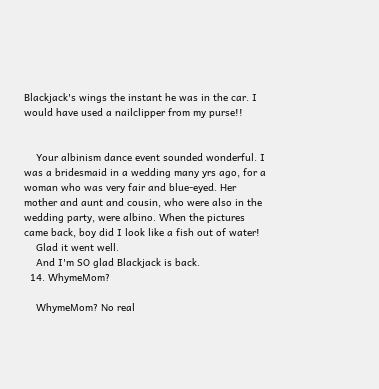Blackjack's wings the instant he was in the car. I would have used a nailclipper from my purse!!


    Your albinism dance event sounded wonderful. I was a bridesmaid in a wedding many yrs ago, for a woman who was very fair and blue-eyed. Her mother and aunt and cousin, who were also in the wedding party, were albino. When the pictures came back, boy did I look like a fish out of water!
    Glad it went well.
    And I'm SO glad Blackjack is back.
  14. WhymeMom?

    WhymeMom? No real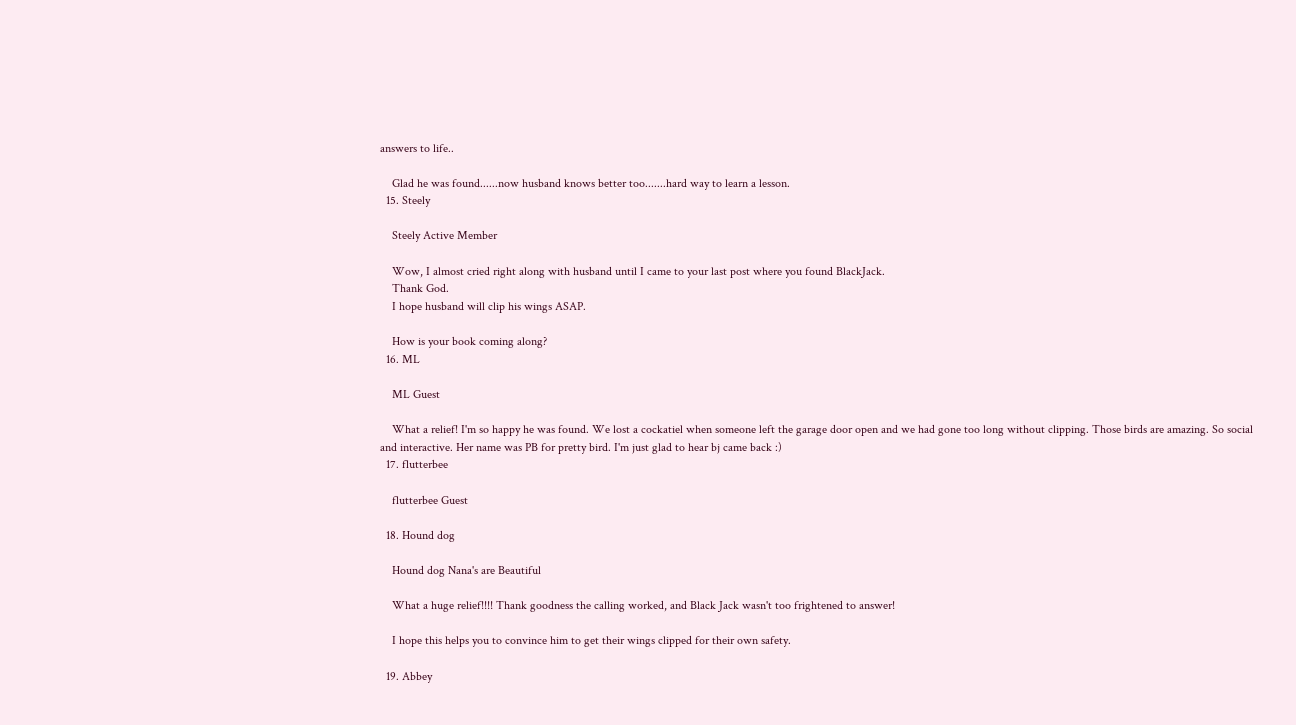answers to life..

    Glad he was found......now husband knows better too.......hard way to learn a lesson.
  15. Steely

    Steely Active Member

    Wow, I almost cried right along with husband until I came to your last post where you found BlackJack.
    Thank God.
    I hope husband will clip his wings ASAP.

    How is your book coming along?
  16. ML

    ML Guest

    What a relief! I'm so happy he was found. We lost a cockatiel when someone left the garage door open and we had gone too long without clipping. Those birds are amazing. So social and interactive. Her name was PB for pretty bird. I'm just glad to hear bj came back :)
  17. flutterbee

    flutterbee Guest

  18. Hound dog

    Hound dog Nana's are Beautiful

    What a huge relief!!!! Thank goodness the calling worked, and Black Jack wasn't too frightened to answer!

    I hope this helps you to convince him to get their wings clipped for their own safety.

  19. Abbey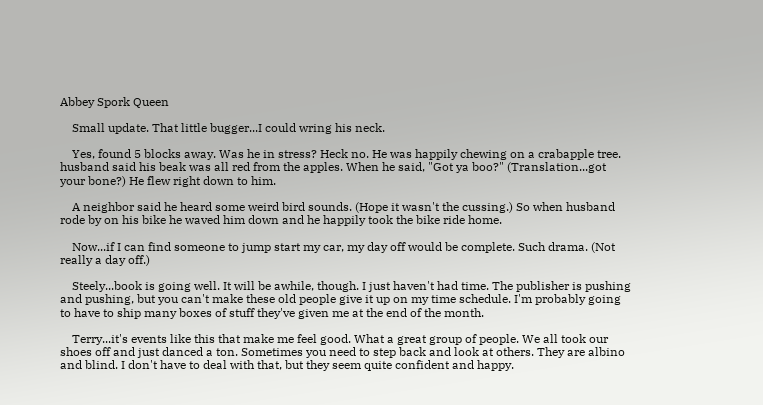Abbey Spork Queen

    Small update. That little bugger...I could wring his neck.

    Yes, found 5 blocks away. Was he in stress? Heck no. He was happily chewing on a crabapple tree. husband said his beak was all red from the apples. When he said, "Got ya boo?" (Translation...got your bone?) He flew right down to him.

    A neighbor said he heard some weird bird sounds. (Hope it wasn't the cussing.) So when husband rode by on his bike he waved him down and he happily took the bike ride home.

    Now...if I can find someone to jump start my car, my day off would be complete. Such drama. (Not really a day off.)

    Steely...book is going well. It will be awhile, though. I just haven't had time. The publisher is pushing and pushing, but you can't make these old people give it up on my time schedule. I'm probably going to have to ship many boxes of stuff they've given me at the end of the month.

    Terry...it's events like this that make me feel good. What a great group of people. We all took our shoes off and just danced a ton. Sometimes you need to step back and look at others. They are albino and blind. I don't have to deal with that, but they seem quite confident and happy.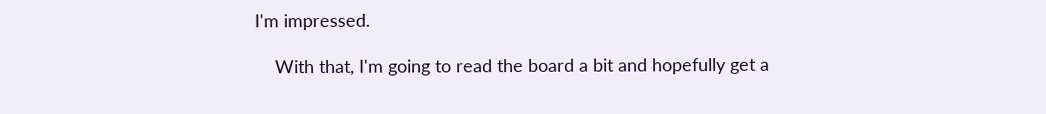I'm impressed.

    With that, I'm going to read the board a bit and hopefully get a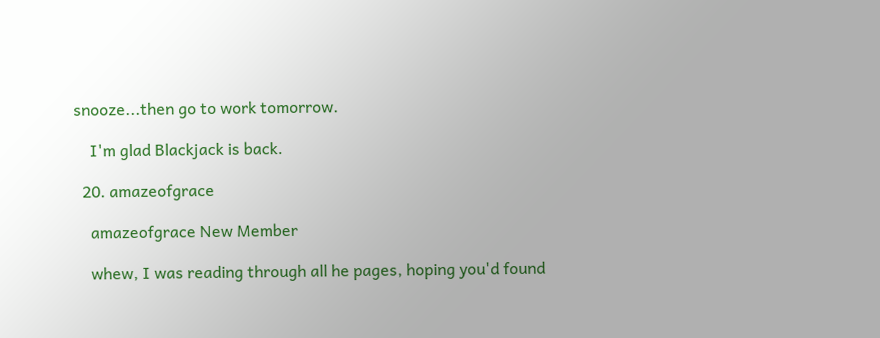snooze...then go to work tomorrow.

    I'm glad Blackjack is back.

  20. amazeofgrace

    amazeofgrace New Member

    whew, I was reading through all he pages, hoping you'd found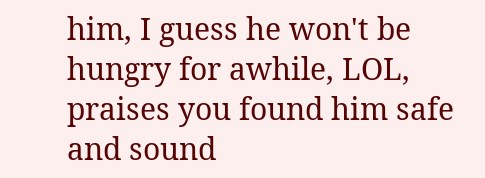him, I guess he won't be hungry for awhile, LOL, praises you found him safe and sound